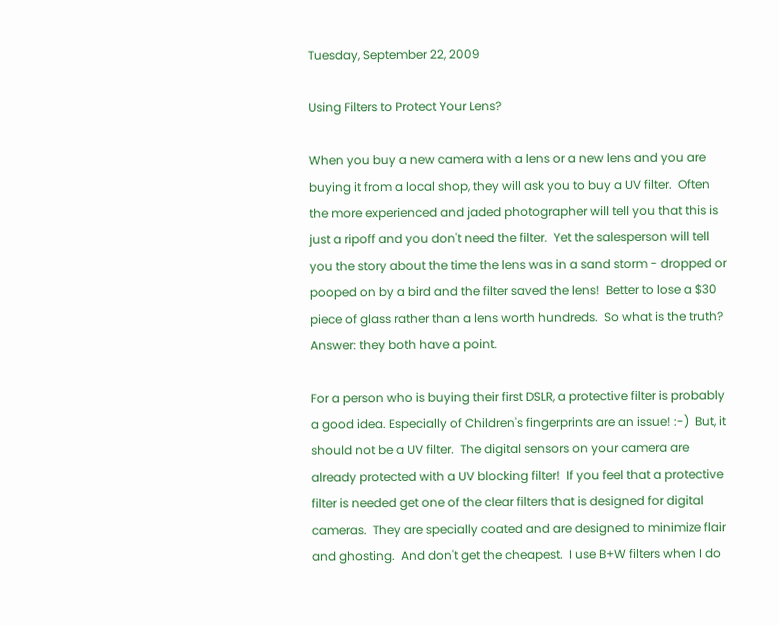Tuesday, September 22, 2009

Using Filters to Protect Your Lens?

When you buy a new camera with a lens or a new lens and you are buying it from a local shop, they will ask you to buy a UV filter.  Often the more experienced and jaded photographer will tell you that this is just a ripoff and you don't need the filter.  Yet the salesperson will tell you the story about the time the lens was in a sand storm - dropped or pooped on by a bird and the filter saved the lens!  Better to lose a $30 piece of glass rather than a lens worth hundreds.  So what is the truth?  Answer: they both have a point.

For a person who is buying their first DSLR, a protective filter is probably a good idea. Especially of Children's fingerprints are an issue! :-)  But, it should not be a UV filter.  The digital sensors on your camera are already protected with a UV blocking filter!  If you feel that a protective filter is needed get one of the clear filters that is designed for digital cameras.  They are specially coated and are designed to minimize flair and ghosting.  And don't get the cheapest.  I use B+W filters when I do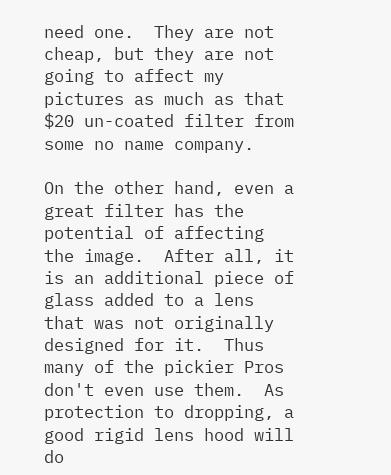need one.  They are not cheap, but they are not going to affect my pictures as much as that $20 un-coated filter from some no name company.

On the other hand, even a great filter has the potential of affecting the image.  After all, it is an additional piece of glass added to a lens that was not originally designed for it.  Thus many of the pickier Pros don't even use them.  As protection to dropping, a good rigid lens hood will do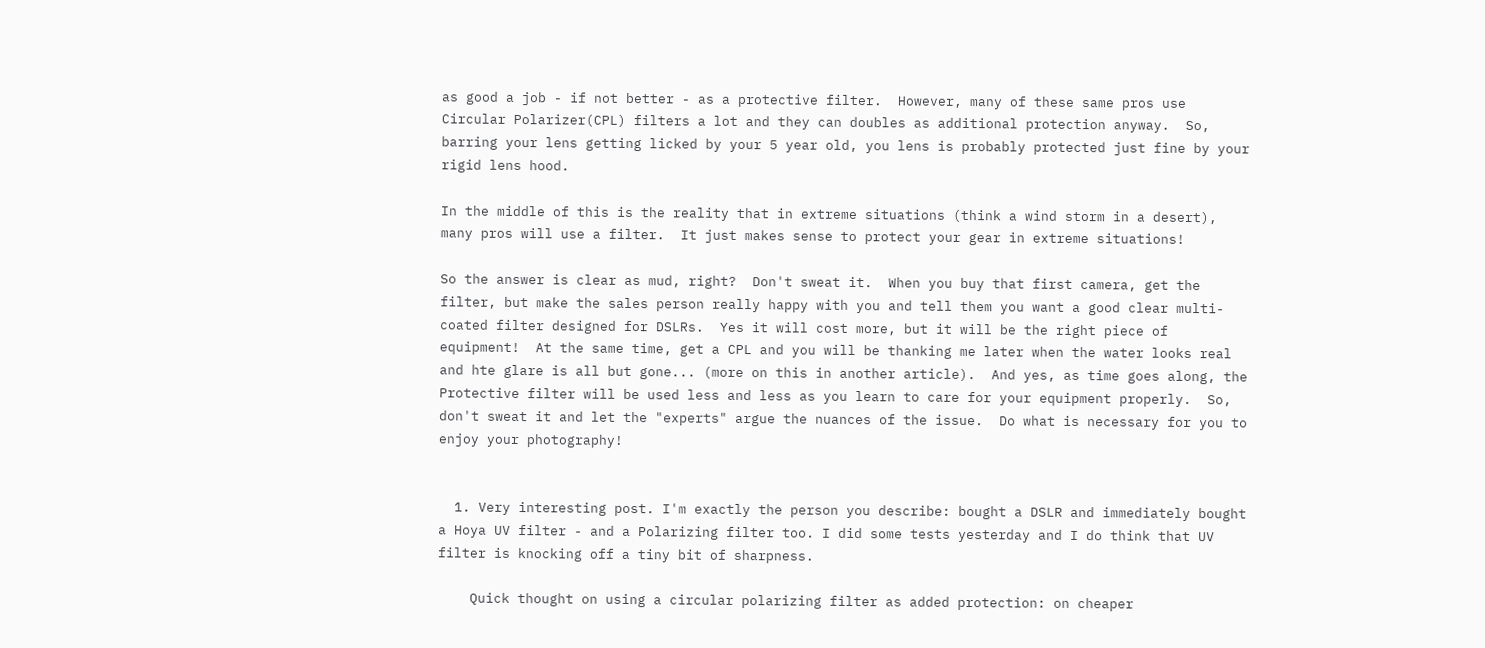as good a job - if not better - as a protective filter.  However, many of these same pros use Circular Polarizer(CPL) filters a lot and they can doubles as additional protection anyway.  So, barring your lens getting licked by your 5 year old, you lens is probably protected just fine by your rigid lens hood.

In the middle of this is the reality that in extreme situations (think a wind storm in a desert), many pros will use a filter.  It just makes sense to protect your gear in extreme situations!

So the answer is clear as mud, right?  Don't sweat it.  When you buy that first camera, get the filter, but make the sales person really happy with you and tell them you want a good clear multi-coated filter designed for DSLRs.  Yes it will cost more, but it will be the right piece of equipment!  At the same time, get a CPL and you will be thanking me later when the water looks real and hte glare is all but gone... (more on this in another article).  And yes, as time goes along, the Protective filter will be used less and less as you learn to care for your equipment properly.  So, don't sweat it and let the "experts" argue the nuances of the issue.  Do what is necessary for you to enjoy your photography!


  1. Very interesting post. I'm exactly the person you describe: bought a DSLR and immediately bought a Hoya UV filter - and a Polarizing filter too. I did some tests yesterday and I do think that UV filter is knocking off a tiny bit of sharpness.

    Quick thought on using a circular polarizing filter as added protection: on cheaper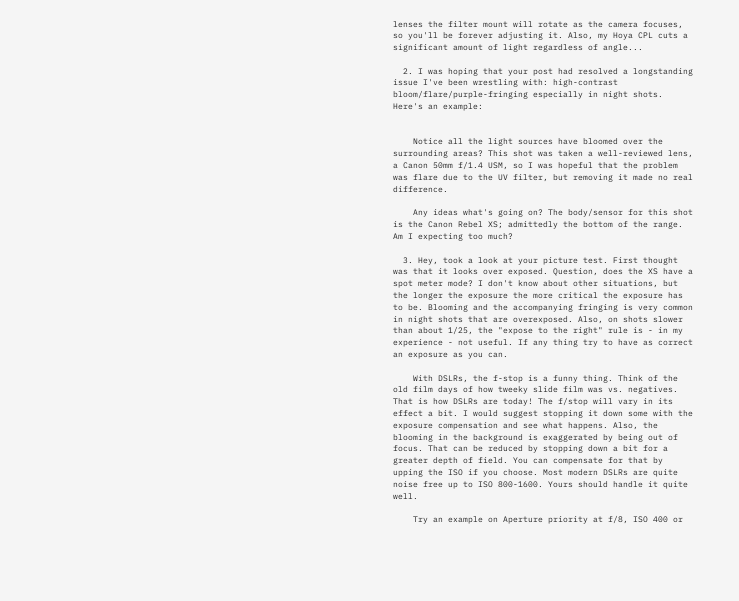lenses the filter mount will rotate as the camera focuses, so you'll be forever adjusting it. Also, my Hoya CPL cuts a significant amount of light regardless of angle...

  2. I was hoping that your post had resolved a longstanding issue I've been wrestling with: high-contrast bloom/flare/purple-fringing especially in night shots. Here's an example:


    Notice all the light sources have bloomed over the surrounding areas? This shot was taken a well-reviewed lens, a Canon 50mm f/1.4 USM, so I was hopeful that the problem was flare due to the UV filter, but removing it made no real difference.

    Any ideas what's going on? The body/sensor for this shot is the Canon Rebel XS; admittedly the bottom of the range. Am I expecting too much?

  3. Hey, took a look at your picture test. First thought was that it looks over exposed. Question, does the XS have a spot meter mode? I don't know about other situations, but the longer the exposure the more critical the exposure has to be. Blooming and the accompanying fringing is very common in night shots that are overexposed. Also, on shots slower than about 1/25, the "expose to the right" rule is - in my experience - not useful. If any thing try to have as correct an exposure as you can.

    With DSLRs, the f-stop is a funny thing. Think of the old film days of how tweeky slide film was vs. negatives. That is how DSLRs are today! The f/stop will vary in its effect a bit. I would suggest stopping it down some with the exposure compensation and see what happens. Also, the blooming in the background is exaggerated by being out of focus. That can be reduced by stopping down a bit for a greater depth of field. You can compensate for that by upping the ISO if you choose. Most modern DSLRs are quite noise free up to ISO 800-1600. Yours should handle it quite well.

    Try an example on Aperture priority at f/8, ISO 400 or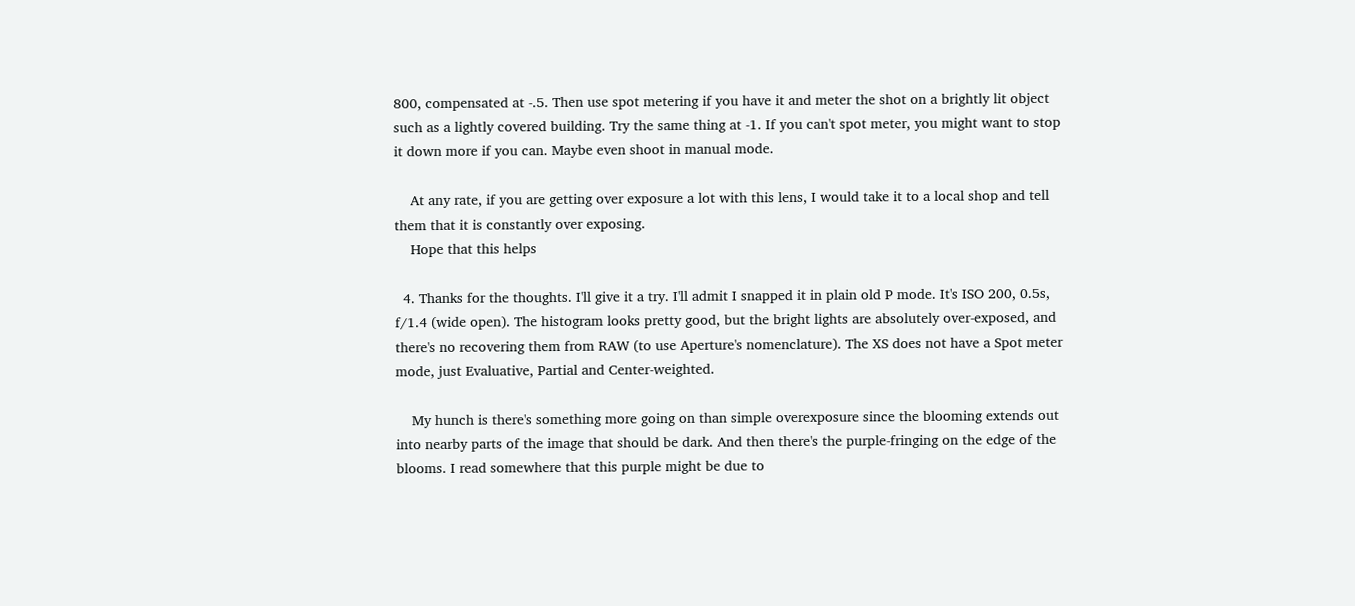800, compensated at -.5. Then use spot metering if you have it and meter the shot on a brightly lit object such as a lightly covered building. Try the same thing at -1. If you can't spot meter, you might want to stop it down more if you can. Maybe even shoot in manual mode.

    At any rate, if you are getting over exposure a lot with this lens, I would take it to a local shop and tell them that it is constantly over exposing.
    Hope that this helps

  4. Thanks for the thoughts. I'll give it a try. I'll admit I snapped it in plain old P mode. It's ISO 200, 0.5s, f/1.4 (wide open). The histogram looks pretty good, but the bright lights are absolutely over-exposed, and there's no recovering them from RAW (to use Aperture's nomenclature). The XS does not have a Spot meter mode, just Evaluative, Partial and Center-weighted.

    My hunch is there's something more going on than simple overexposure since the blooming extends out into nearby parts of the image that should be dark. And then there's the purple-fringing on the edge of the blooms. I read somewhere that this purple might be due to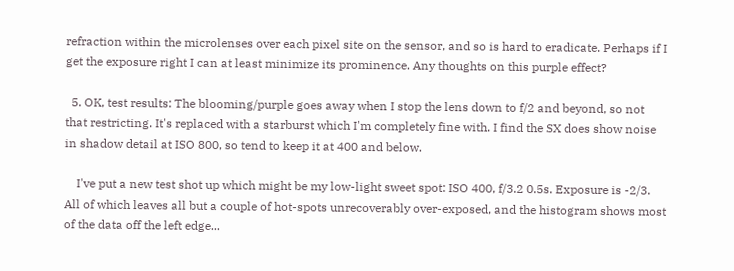refraction within the microlenses over each pixel site on the sensor, and so is hard to eradicate. Perhaps if I get the exposure right I can at least minimize its prominence. Any thoughts on this purple effect?

  5. OK, test results: The blooming/purple goes away when I stop the lens down to f/2 and beyond, so not that restricting. It's replaced with a starburst which I'm completely fine with. I find the SX does show noise in shadow detail at ISO 800, so tend to keep it at 400 and below.

    I've put a new test shot up which might be my low-light sweet spot: ISO 400, f/3.2 0.5s. Exposure is -2/3. All of which leaves all but a couple of hot-spots unrecoverably over-exposed, and the histogram shows most of the data off the left edge...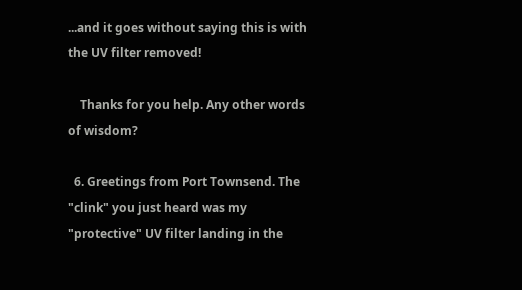...and it goes without saying this is with the UV filter removed!

    Thanks for you help. Any other words of wisdom?

  6. Greetings from Port Townsend. The "clink" you just heard was my "protective" UV filter landing in the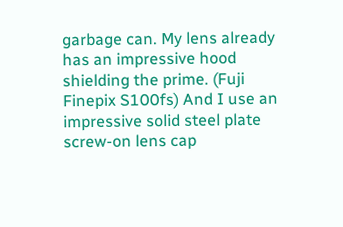garbage can. My lens already has an impressive hood shielding the prime. (Fuji Finepix S100fs) And I use an impressive solid steel plate screw-on lens cap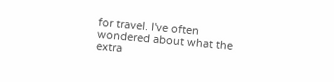for travel. I've often wondered about what the extra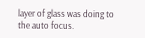layer of glass was doing to the auto focus.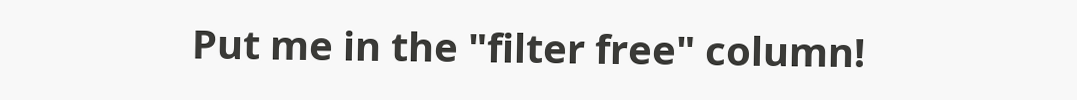Put me in the "filter free" column!